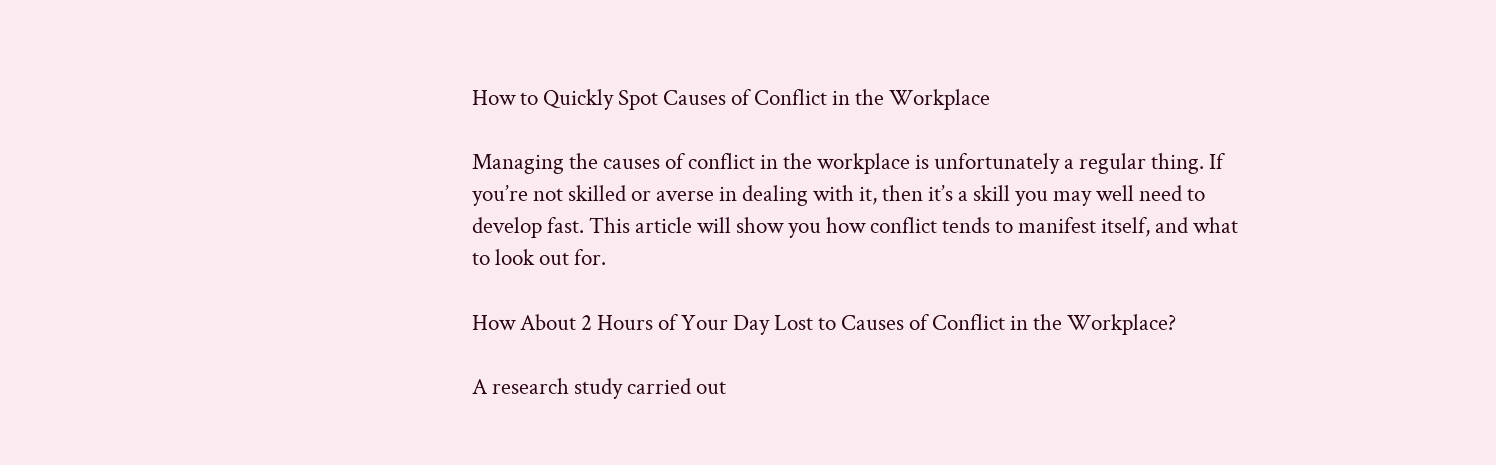How to Quickly Spot Causes of Conflict in the Workplace

Managing the causes of conflict in the workplace is unfortunately a regular thing. If you’re not skilled or averse in dealing with it, then it’s a skill you may well need to develop fast. This article will show you how conflict tends to manifest itself, and what to look out for.

How About 2 Hours of Your Day Lost to Causes of Conflict in the Workplace?

A research study carried out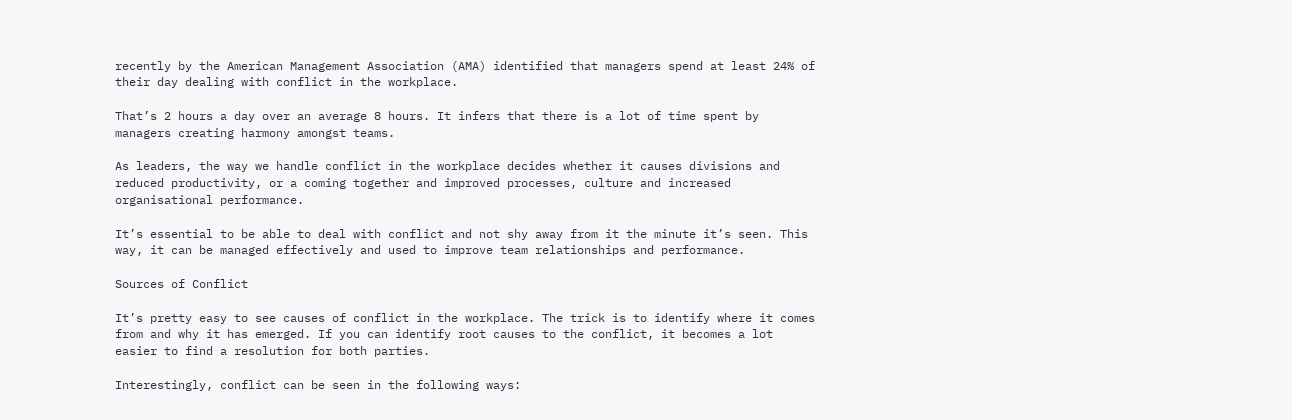recently by the American Management Association (AMA) identified that managers spend at least 24% of their day dealing with conflict in the workplace.

That’s 2 hours a day over an average 8 hours. It infers that there is a lot of time spent by managers creating harmony amongst teams.

As leaders, the way we handle conflict in the workplace decides whether it causes divisions and reduced productivity, or a coming together and improved processes, culture and increased organisational performance.

It’s essential to be able to deal with conflict and not shy away from it the minute it’s seen. This way, it can be managed effectively and used to improve team relationships and performance.

Sources of Conflict

It’s pretty easy to see causes of conflict in the workplace. The trick is to identify where it comes from and why it has emerged. If you can identify root causes to the conflict, it becomes a lot easier to find a resolution for both parties.

Interestingly, conflict can be seen in the following ways: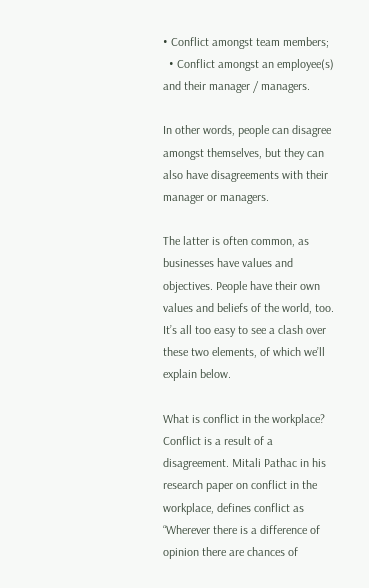• Conflict amongst team members;
  • Conflict amongst an employee(s) and their manager / managers.

In other words, people can disagree amongst themselves, but they can also have disagreements with their manager or managers.

The latter is often common, as businesses have values and objectives. People have their own values and beliefs of the world, too. It’s all too easy to see a clash over these two elements, of which we’ll explain below.

What is conflict in the workplace? Conflict is a result of a disagreement. Mitali Pathac in his research paper on conflict in the workplace, defines conflict as “Wherever there is a difference of opinion there are chances of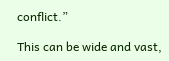conflict.”

This can be wide and vast,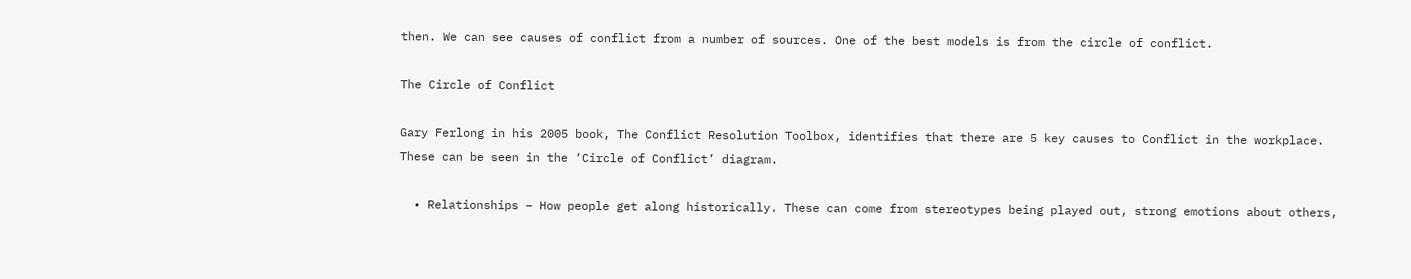then. We can see causes of conflict from a number of sources. One of the best models is from the circle of conflict.

The Circle of Conflict

Gary Ferlong in his 2005 book, The Conflict Resolution Toolbox, identifies that there are 5 key causes to Conflict in the workplace. These can be seen in the ‘Circle of Conflict’ diagram.

  • Relationships – How people get along historically. These can come from stereotypes being played out, strong emotions about others,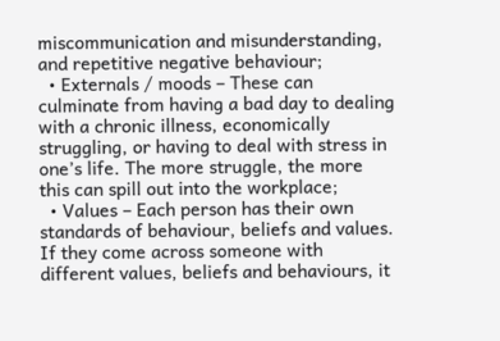miscommunication and misunderstanding, and repetitive negative behaviour;
  • Externals / moods – These can culminate from having a bad day to dealing with a chronic illness, economically struggling, or having to deal with stress in one’s life. The more struggle, the more this can spill out into the workplace;
  • Values – Each person has their own standards of behaviour, beliefs and values. If they come across someone with different values, beliefs and behaviours, it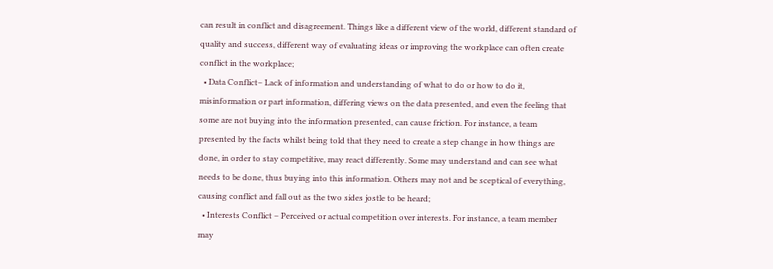can result in conflict and disagreement. Things like a different view of the world, different standard of quality and success, different way of evaluating ideas or improving the workplace can often create conflict in the workplace;
  • Data Conflict– Lack of information and understanding of what to do or how to do it, misinformation or part information, differing views on the data presented, and even the feeling that some are not buying into the information presented, can cause friction. For instance, a team presented by the facts whilst being told that they need to create a step change in how things are done, in order to stay competitive, may react differently. Some may understand and can see what needs to be done, thus buying into this information. Others may not and be sceptical of everything, causing conflict and fall out as the two sides jostle to be heard;
  • Interests Conflict – Perceived or actual competition over interests. For instance, a team member may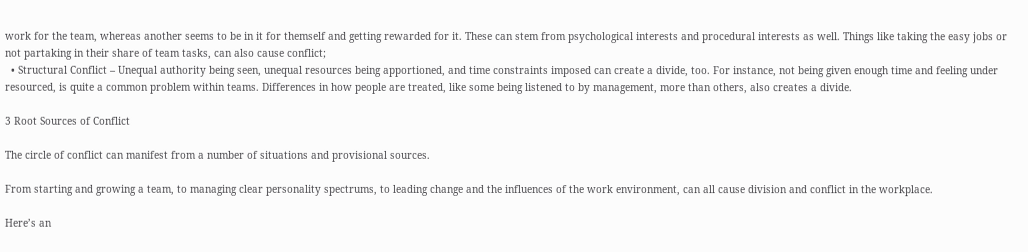work for the team, whereas another seems to be in it for themself and getting rewarded for it. These can stem from psychological interests and procedural interests as well. Things like taking the easy jobs or not partaking in their share of team tasks, can also cause conflict;
  • Structural Conflict – Unequal authority being seen, unequal resources being apportioned, and time constraints imposed can create a divide, too. For instance, not being given enough time and feeling under resourced, is quite a common problem within teams. Differences in how people are treated, like some being listened to by management, more than others, also creates a divide.

3 Root Sources of Conflict

The circle of conflict can manifest from a number of situations and provisional sources.

From starting and growing a team, to managing clear personality spectrums, to leading change and the influences of the work environment, can all cause division and conflict in the workplace.

Here’s an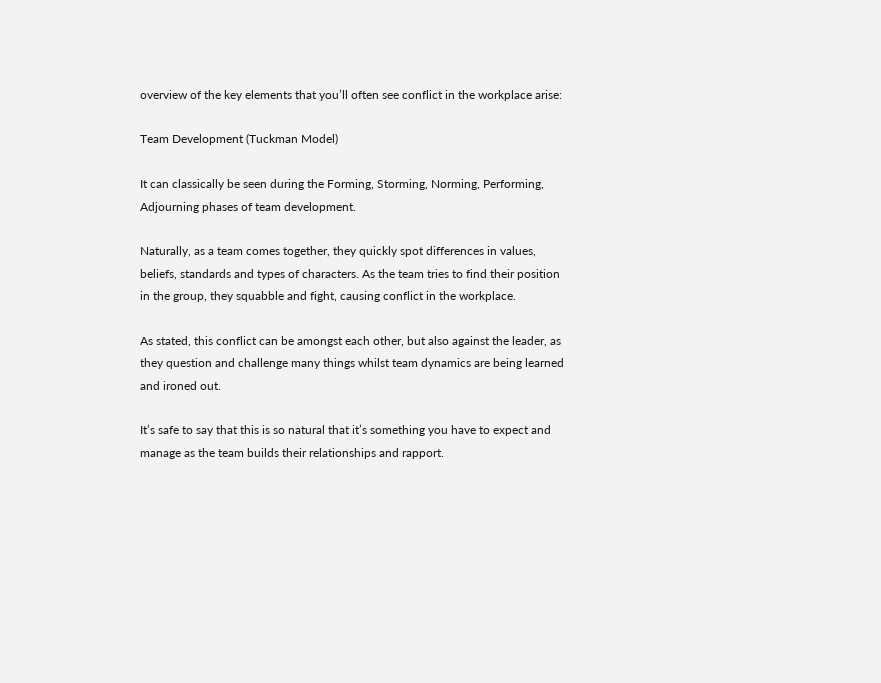overview of the key elements that you’ll often see conflict in the workplace arise:

Team Development (Tuckman Model)

It can classically be seen during the Forming, Storming, Norming, Performing, Adjourning phases of team development.

Naturally, as a team comes together, they quickly spot differences in values, beliefs, standards and types of characters. As the team tries to find their position in the group, they squabble and fight, causing conflict in the workplace.

As stated, this conflict can be amongst each other, but also against the leader, as they question and challenge many things whilst team dynamics are being learned and ironed out.

It’s safe to say that this is so natural that it’s something you have to expect and manage as the team builds their relationships and rapport.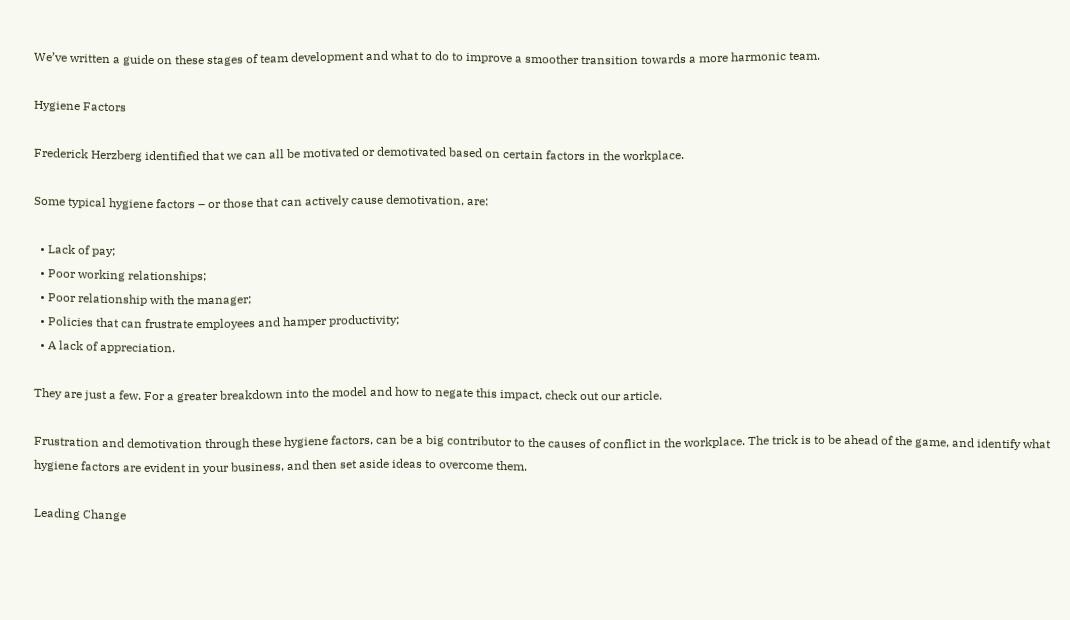We’ve written a guide on these stages of team development and what to do to improve a smoother transition towards a more harmonic team.

Hygiene Factors

Frederick Herzberg identified that we can all be motivated or demotivated based on certain factors in the workplace.

Some typical hygiene factors – or those that can actively cause demotivation, are:

  • Lack of pay;
  • Poor working relationships;
  • Poor relationship with the manager;
  • Policies that can frustrate employees and hamper productivity;
  • A lack of appreciation.

They are just a few. For a greater breakdown into the model and how to negate this impact, check out our article.

Frustration and demotivation through these hygiene factors, can be a big contributor to the causes of conflict in the workplace. The trick is to be ahead of the game, and identify what hygiene factors are evident in your business, and then set aside ideas to overcome them.

Leading Change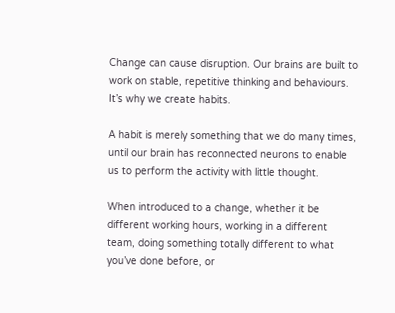Change can cause disruption. Our brains are built to work on stable, repetitive thinking and behaviours. It’s why we create habits.

A habit is merely something that we do many times, until our brain has reconnected neurons to enable us to perform the activity with little thought.

When introduced to a change, whether it be different working hours, working in a different team, doing something totally different to what you’ve done before, or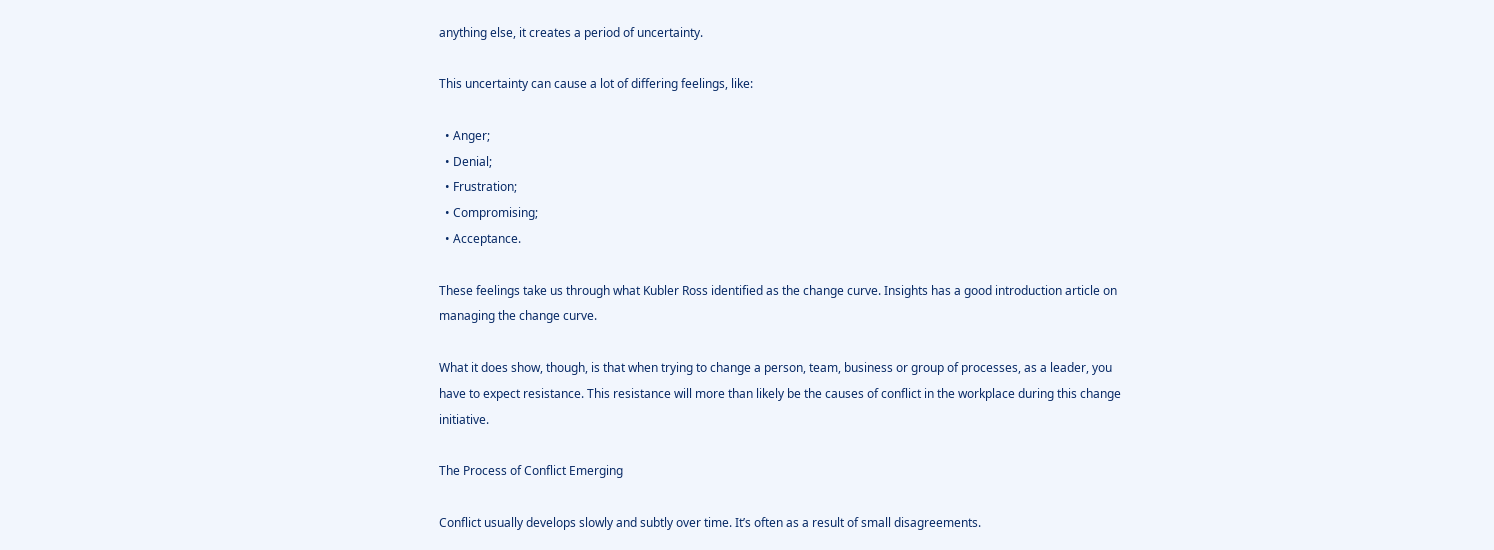anything else, it creates a period of uncertainty.

This uncertainty can cause a lot of differing feelings, like:

  • Anger;
  • Denial;
  • Frustration;
  • Compromising;
  • Acceptance.

These feelings take us through what Kubler Ross identified as the change curve. Insights has a good introduction article on managing the change curve.

What it does show, though, is that when trying to change a person, team, business or group of processes, as a leader, you have to expect resistance. This resistance will more than likely be the causes of conflict in the workplace during this change initiative.

The Process of Conflict Emerging

Conflict usually develops slowly and subtly over time. It’s often as a result of small disagreements.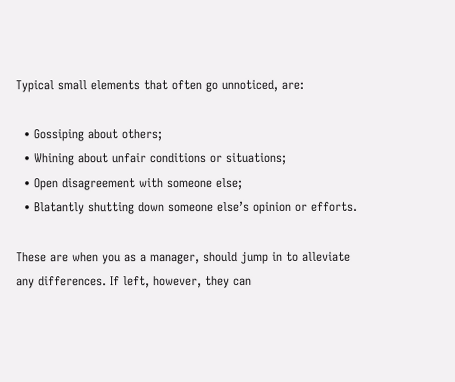Typical small elements that often go unnoticed, are:

  • Gossiping about others;
  • Whining about unfair conditions or situations;
  • Open disagreement with someone else;
  • Blatantly shutting down someone else’s opinion or efforts.

These are when you as a manager, should jump in to alleviate any differences. If left, however, they can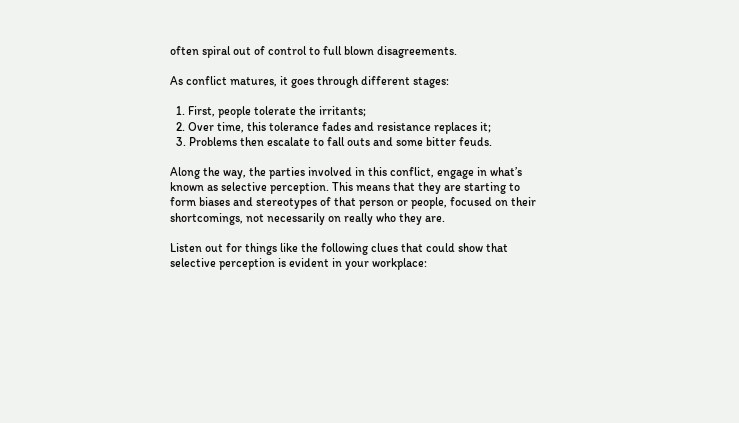often spiral out of control to full blown disagreements.

As conflict matures, it goes through different stages:

  1. First, people tolerate the irritants;
  2. Over time, this tolerance fades and resistance replaces it;
  3. Problems then escalate to fall outs and some bitter feuds.

Along the way, the parties involved in this conflict, engage in what’s known as selective perception. This means that they are starting to form biases and stereotypes of that person or people, focused on their shortcomings, not necessarily on really who they are.

Listen out for things like the following clues that could show that selective perception is evident in your workplace: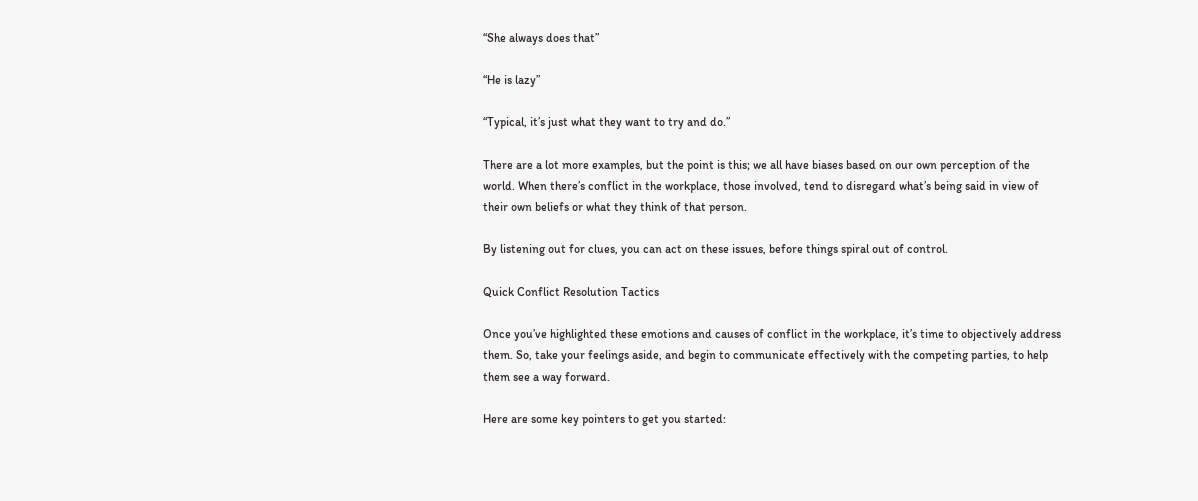“She always does that”

“He is lazy”

“Typical, it’s just what they want to try and do.”

There are a lot more examples, but the point is this; we all have biases based on our own perception of the world. When there’s conflict in the workplace, those involved, tend to disregard what’s being said in view of their own beliefs or what they think of that person.

By listening out for clues, you can act on these issues, before things spiral out of control.

Quick Conflict Resolution Tactics

Once you’ve highlighted these emotions and causes of conflict in the workplace, it’s time to objectively address them. So, take your feelings aside, and begin to communicate effectively with the competing parties, to help them see a way forward.

Here are some key pointers to get you started: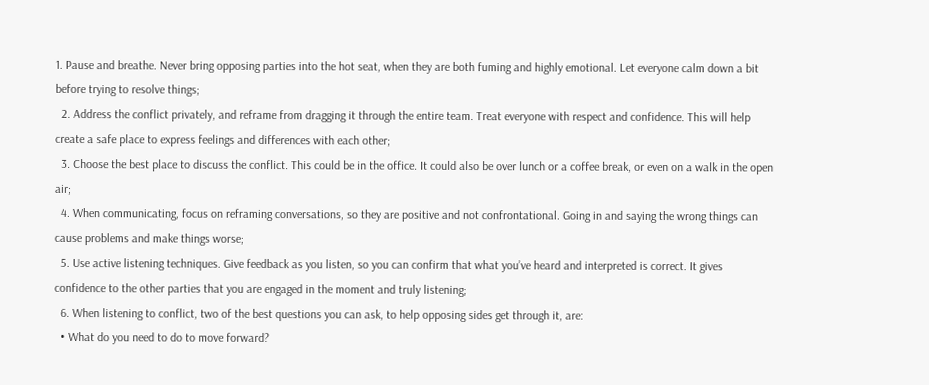1. Pause and breathe. Never bring opposing parties into the hot seat, when they are both fuming and highly emotional. Let everyone calm down a bit before trying to resolve things;
  2. Address the conflict privately, and reframe from dragging it through the entire team. Treat everyone with respect and confidence. This will help create a safe place to express feelings and differences with each other;
  3. Choose the best place to discuss the conflict. This could be in the office. It could also be over lunch or a coffee break, or even on a walk in the open air;
  4. When communicating, focus on reframing conversations, so they are positive and not confrontational. Going in and saying the wrong things can cause problems and make things worse;
  5. Use active listening techniques. Give feedback as you listen, so you can confirm that what you’ve heard and interpreted is correct. It gives confidence to the other parties that you are engaged in the moment and truly listening;
  6. When listening to conflict, two of the best questions you can ask, to help opposing sides get through it, are:
  • What do you need to do to move forward?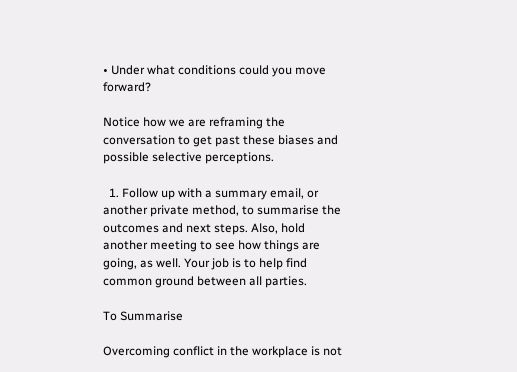• Under what conditions could you move forward?

Notice how we are reframing the conversation to get past these biases and possible selective perceptions.

  1. Follow up with a summary email, or another private method, to summarise the outcomes and next steps. Also, hold another meeting to see how things are going, as well. Your job is to help find common ground between all parties.

To Summarise

Overcoming conflict in the workplace is not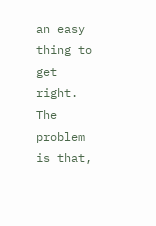an easy thing to get right. The problem is that,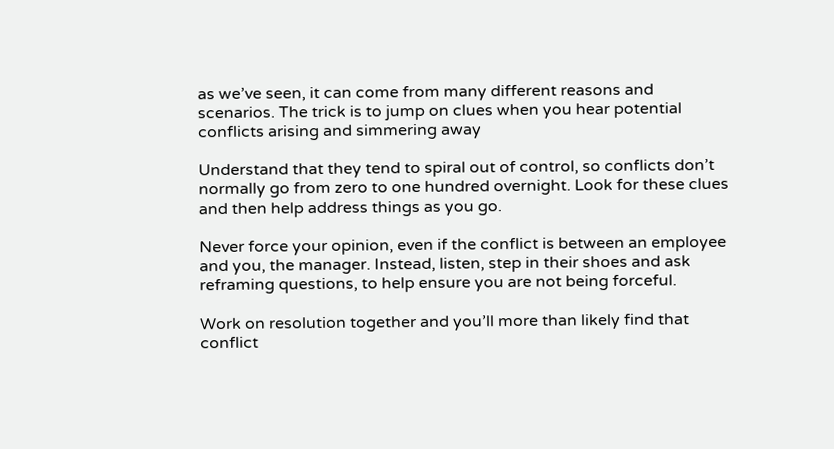as we’ve seen, it can come from many different reasons and scenarios. The trick is to jump on clues when you hear potential conflicts arising and simmering away

Understand that they tend to spiral out of control, so conflicts don’t normally go from zero to one hundred overnight. Look for these clues and then help address things as you go.

Never force your opinion, even if the conflict is between an employee and you, the manager. Instead, listen, step in their shoes and ask reframing questions, to help ensure you are not being forceful.

Work on resolution together and you’ll more than likely find that conflict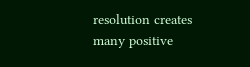resolution creates many positive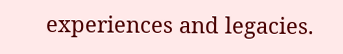experiences and legacies.